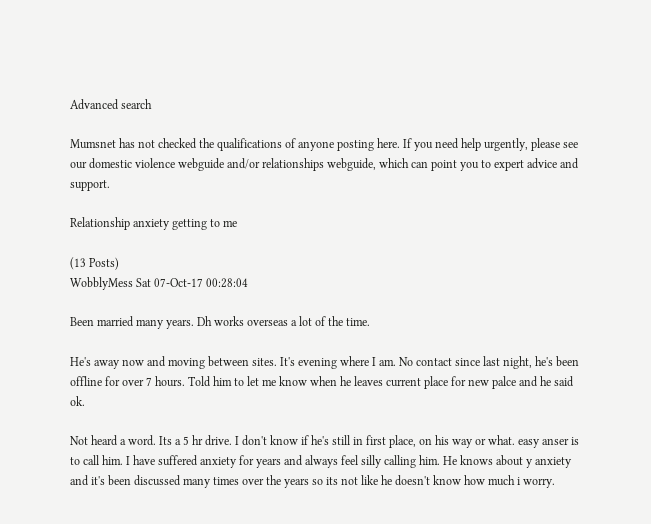Advanced search

Mumsnet has not checked the qualifications of anyone posting here. If you need help urgently, please see our domestic violence webguide and/or relationships webguide, which can point you to expert advice and support.

Relationship anxiety getting to me

(13 Posts)
WobblyMess Sat 07-Oct-17 00:28:04

Been married many years. Dh works overseas a lot of the time.

He's away now and moving between sites. It's evening where I am. No contact since last night, he's been offline for over 7 hours. Told him to let me know when he leaves current place for new palce and he said ok.

Not heard a word. Its a 5 hr drive. I don't know if he's still in first place, on his way or what. easy anser is to call him. I have suffered anxiety for years and always feel silly calling him. He knows about y anxiety and it's been discussed many times over the years so its not like he doesn't know how much i worry.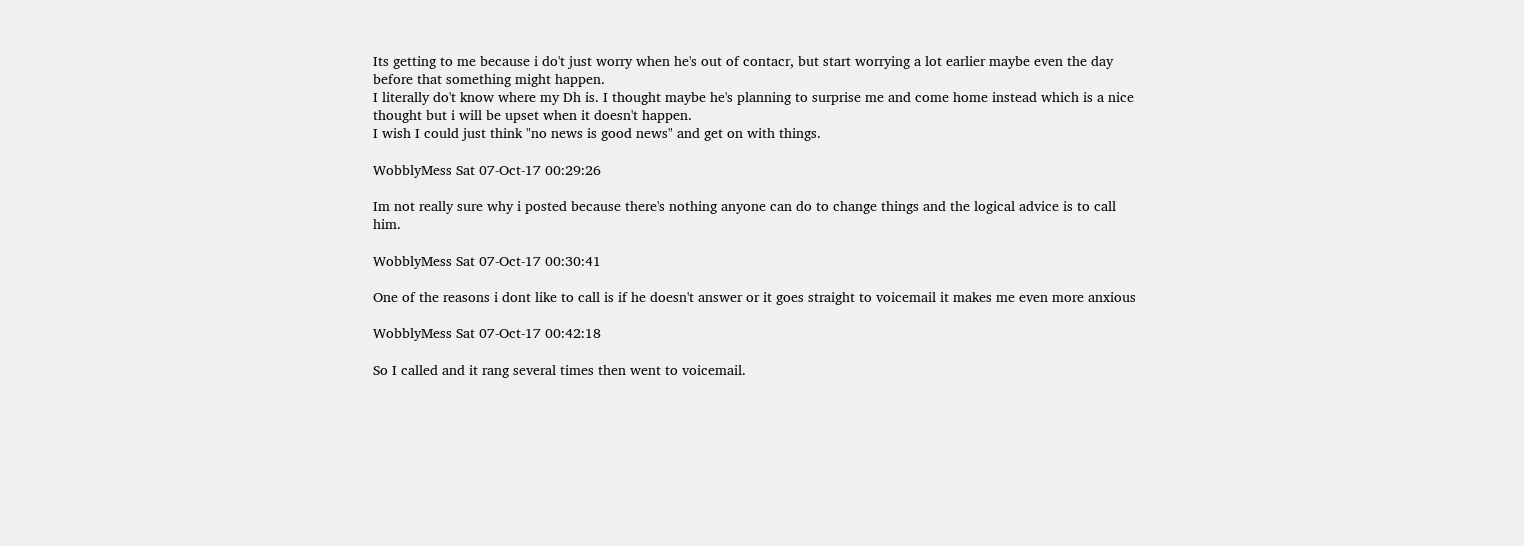Its getting to me because i do't just worry when he's out of contacr, but start worrying a lot earlier maybe even the day before that something might happen.
I literally do't know where my Dh is. I thought maybe he's planning to surprise me and come home instead which is a nice thought but i will be upset when it doesn't happen.
I wish I could just think "no news is good news" and get on with things.

WobblyMess Sat 07-Oct-17 00:29:26

Im not really sure why i posted because there's nothing anyone can do to change things and the logical advice is to call him.

WobblyMess Sat 07-Oct-17 00:30:41

One of the reasons i dont like to call is if he doesn't answer or it goes straight to voicemail it makes me even more anxious

WobblyMess Sat 07-Oct-17 00:42:18

So I called and it rang several times then went to voicemail.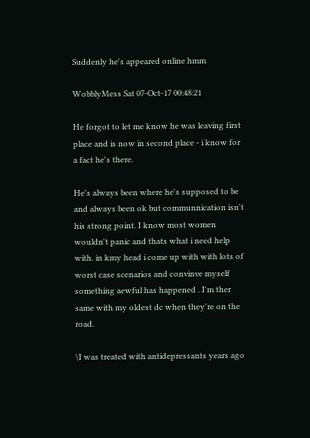Suddenly he's appeared online hmm

WobblyMess Sat 07-Oct-17 00:48:21

He forgot to let me know he was leaving first place and is now in second place - i know for a fact he's there.

He's always been where he's supposed to be and always been ok but communnication isn't his strong point. I know most women wouldn't panic and thats what i need help with. in kmy head i come up with with lots of worst case scenarios and convinve myself something aewful has happened . I'm ther same with my oldest dc when they're on the road.

\I was treated with antidepressants years ago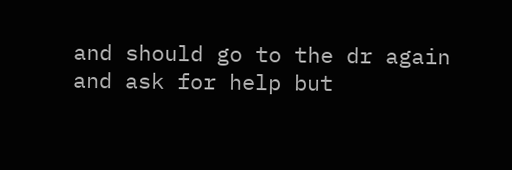and should go to the dr again and ask for help but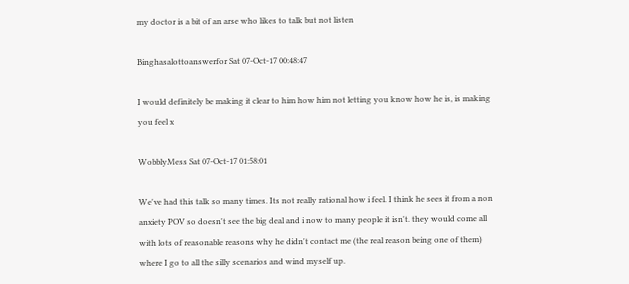my doctor is a bit of an arse who likes to talk but not listen

Binghasalottoanswerfor Sat 07-Oct-17 00:48:47

I would definitely be making it clear to him how him not letting you know how he is, is making you feel x

WobblyMess Sat 07-Oct-17 01:58:01

We've had this talk so many times. Its not really rational how i feel. I think he sees it from a non anxiety POV so doesn't see the big deal and i now to many people it isn't. they would come all with lots of reasonable reasons why he didn't contact me (the real reason being one of them) where I go to all the silly scenarios and wind myself up.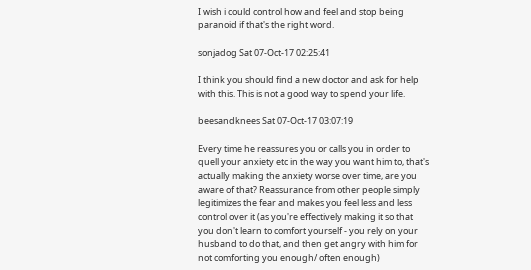I wish i could control how and feel and stop being paranoid if that's the right word.

sonjadog Sat 07-Oct-17 02:25:41

I think you should find a new doctor and ask for help with this. This is not a good way to spend your life.

beesandknees Sat 07-Oct-17 03:07:19

Every time he reassures you or calls you in order to quell your anxiety etc in the way you want him to, that's actually making the anxiety worse over time, are you aware of that? Reassurance from other people simply legitimizes the fear and makes you feel less and less control over it (as you're effectively making it so that you don't learn to comfort yourself - you rely on your husband to do that, and then get angry with him for not comforting you enough/ often enough)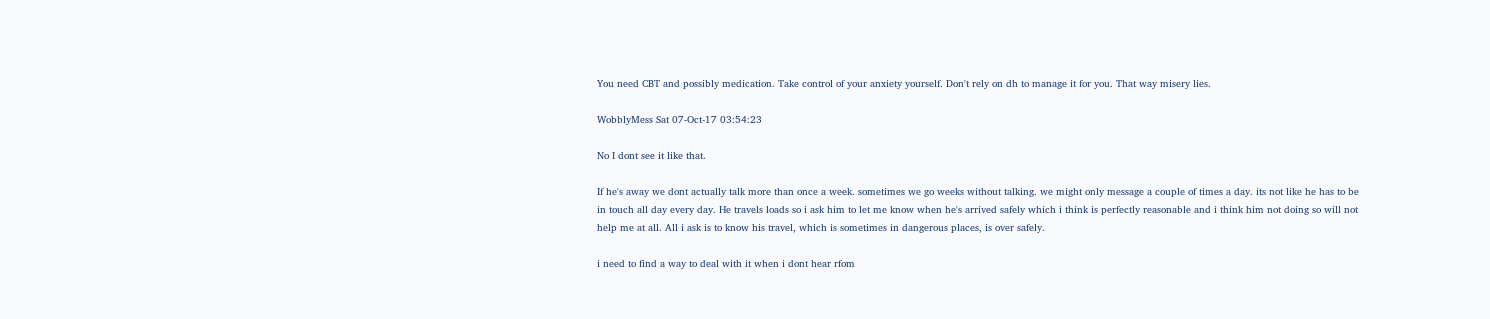You need CBT and possibly medication. Take control of your anxiety yourself. Don't rely on dh to manage it for you. That way misery lies.

WobblyMess Sat 07-Oct-17 03:54:23

No I dont see it like that.

If he's away we dont actually talk more than once a week. sometimes we go weeks without talking. we might only message a couple of times a day. its not like he has to be in touch all day every day. He travels loads so i ask him to let me know when he's arrived safely which i think is perfectly reasonable and i think him not doing so will not help me at all. All i ask is to know his travel, which is sometimes in dangerous places, is over safely.

i need to find a way to deal with it when i dont hear rfom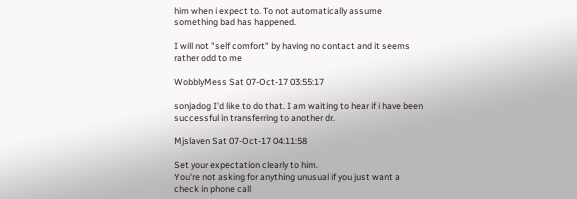him when i expect to. To not automatically assume something bad has happened.

I will not "self comfort" by having no contact and it seems rather odd to me

WobblyMess Sat 07-Oct-17 03:55:17

sonjadog I'd like to do that. I am waiting to hear if i have been successful in transferring to another dr.

Mjslaven Sat 07-Oct-17 04:11:58

Set your expectation clearly to him.
You're not asking for anything unusual if you just want a check in phone call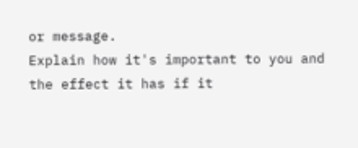or message.
Explain how it's important to you and the effect it has if it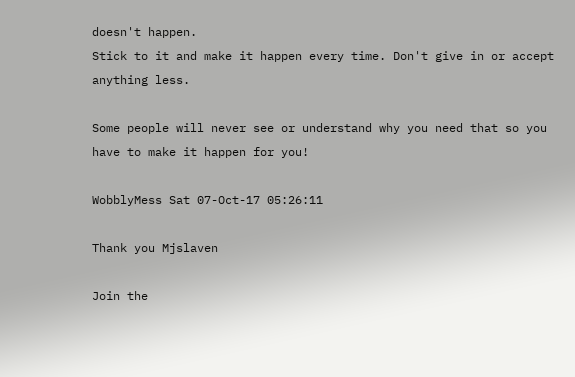doesn't happen.
Stick to it and make it happen every time. Don't give in or accept anything less.

Some people will never see or understand why you need that so you have to make it happen for you!

WobblyMess Sat 07-Oct-17 05:26:11

Thank you Mjslaven

Join the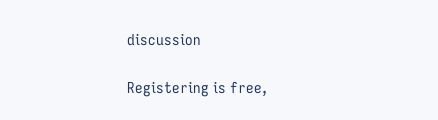discussion

Registering is free,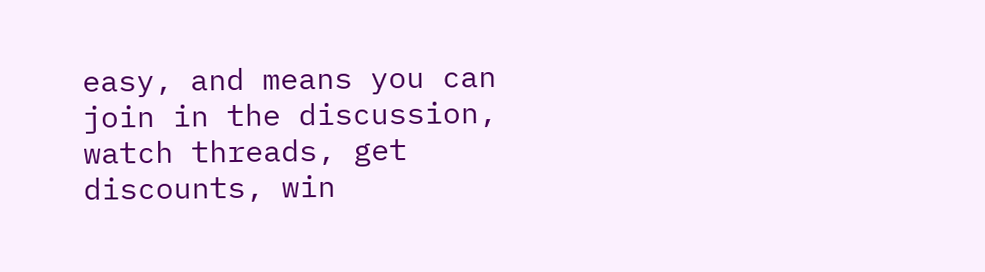easy, and means you can join in the discussion, watch threads, get discounts, win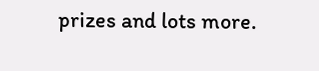prizes and lots more.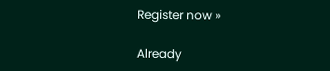Register now »

Already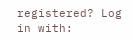registered? Log in with: